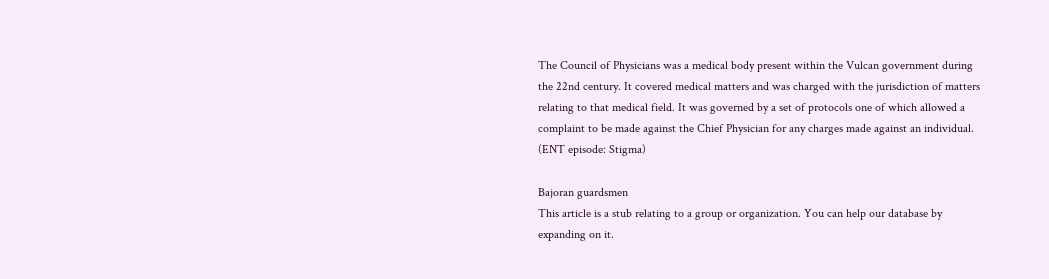The Council of Physicians was a medical body present within the Vulcan government during the 22nd century. It covered medical matters and was charged with the jurisdiction of matters relating to that medical field. It was governed by a set of protocols one of which allowed a complaint to be made against the Chief Physician for any charges made against an individual. (ENT episode: Stigma)

Bajoran guardsmen
This article is a stub relating to a group or organization. You can help our database by expanding on it.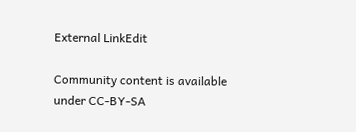External LinkEdit

Community content is available under CC-BY-SA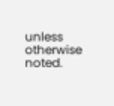unless otherwise noted.